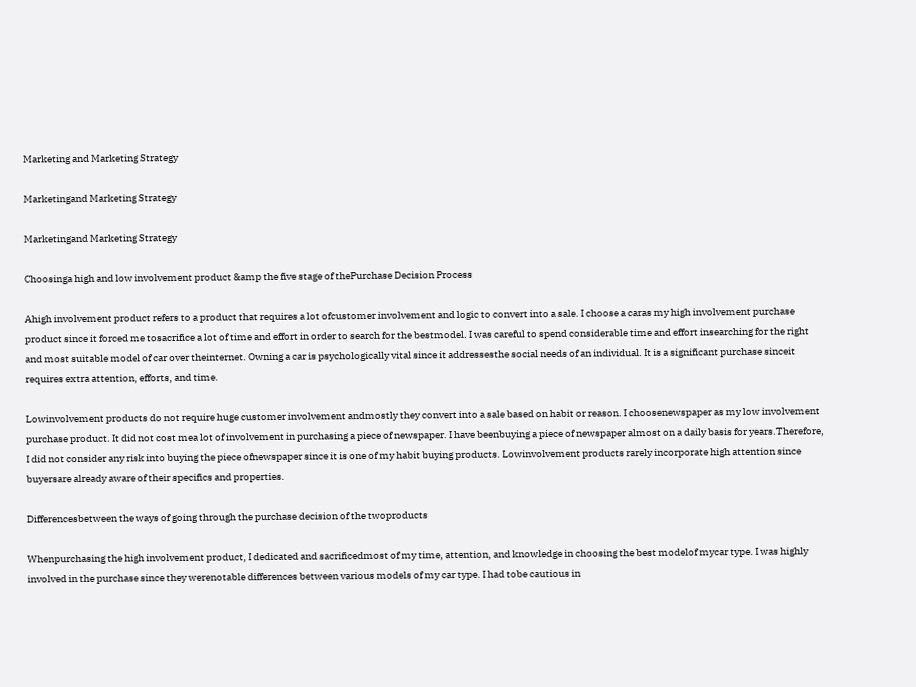Marketing and Marketing Strategy

Marketingand Marketing Strategy

Marketingand Marketing Strategy

Choosinga high and low involvement product &amp the five stage of thePurchase Decision Process

Ahigh involvement product refers to a product that requires a lot ofcustomer involvement and logic to convert into a sale. I choose a caras my high involvement purchase product since it forced me tosacrifice a lot of time and effort in order to search for the bestmodel. I was careful to spend considerable time and effort insearching for the right and most suitable model of car over theinternet. Owning a car is psychologically vital since it addressesthe social needs of an individual. It is a significant purchase sinceit requires extra attention, efforts, and time.

Lowinvolvement products do not require huge customer involvement andmostly they convert into a sale based on habit or reason. I choosenewspaper as my low involvement purchase product. It did not cost mea lot of involvement in purchasing a piece of newspaper. I have beenbuying a piece of newspaper almost on a daily basis for years.Therefore, I did not consider any risk into buying the piece ofnewspaper since it is one of my habit buying products. Lowinvolvement products rarely incorporate high attention since buyersare already aware of their specifics and properties.

Differencesbetween the ways of going through the purchase decision of the twoproducts

Whenpurchasing the high involvement product, I dedicated and sacrificedmost of my time, attention, and knowledge in choosing the best modelof mycar type. I was highly involved in the purchase since they werenotable differences between various models of my car type. I had tobe cautious in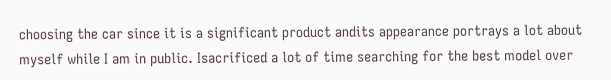choosing the car since it is a significant product andits appearance portrays a lot about myself while I am in public. Isacrificed a lot of time searching for the best model over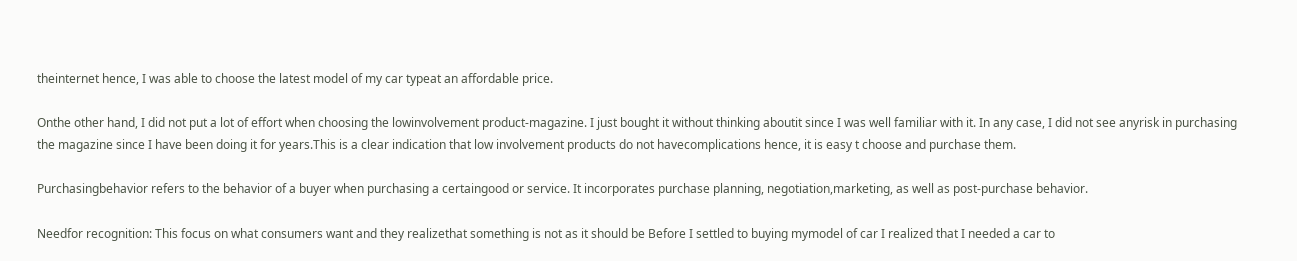theinternet hence, I was able to choose the latest model of my car typeat an affordable price.

Onthe other hand, I did not put a lot of effort when choosing the lowinvolvement product-magazine. I just bought it without thinking aboutit since I was well familiar with it. In any case, I did not see anyrisk in purchasing the magazine since I have been doing it for years.This is a clear indication that low involvement products do not havecomplications hence, it is easy t choose and purchase them.

Purchasingbehavior refers to the behavior of a buyer when purchasing a certaingood or service. It incorporates purchase planning, negotiation,marketing, as well as post-purchase behavior.

Needfor recognition: This focus on what consumers want and they realizethat something is not as it should be Before I settled to buying mymodel of car I realized that I needed a car to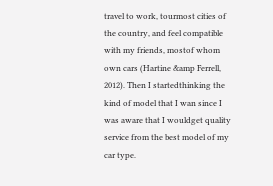travel to work, tourmost cities of the country, and feel compatible with my friends, mostof whom own cars (Hartine &amp Ferrell, 2012). Then I startedthinking the kind of model that I wan since I was aware that I wouldget quality service from the best model of my car type.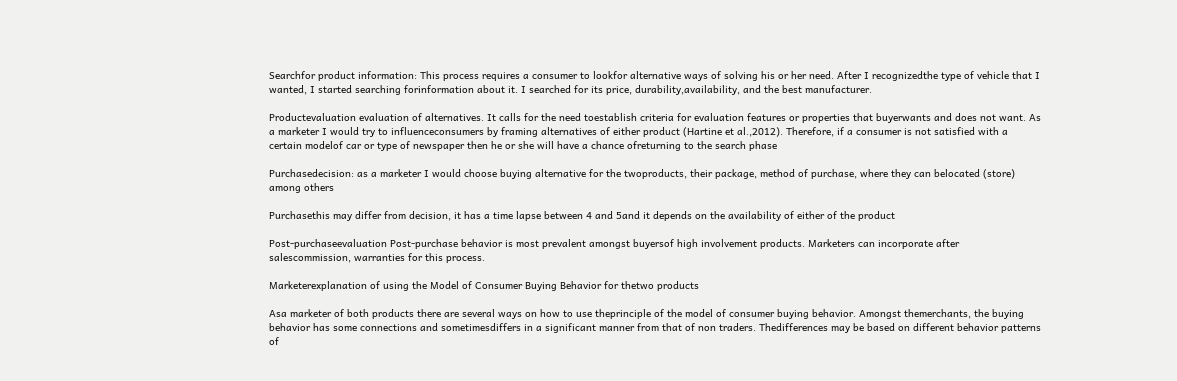Searchfor product information: This process requires a consumer to lookfor alternative ways of solving his or her need. After I recognizedthe type of vehicle that I wanted, I started searching forinformation about it. I searched for its price, durability,availability, and the best manufacturer.

Productevaluation evaluation of alternatives. It calls for the need toestablish criteria for evaluation features or properties that buyerwants and does not want. As a marketer I would try to influenceconsumers by framing alternatives of either product (Hartine et al.,2012). Therefore, if a consumer is not satisfied with a certain modelof car or type of newspaper then he or she will have a chance ofreturning to the search phase

Purchasedecision: as a marketer I would choose buying alternative for the twoproducts, their package, method of purchase, where they can belocated (store) among others

Purchasethis may differ from decision, it has a time lapse between 4 and 5and it depends on the availability of either of the product

Post-purchaseevaluation Post-purchase behavior is most prevalent amongst buyersof high involvement products. Marketers can incorporate after salescommission, warranties for this process.

Marketerexplanation of using the Model of Consumer Buying Behavior for thetwo products

Asa marketer of both products there are several ways on how to use theprinciple of the model of consumer buying behavior. Amongst themerchants, the buying behavior has some connections and sometimesdiffers in a significant manner from that of non traders. Thedifferences may be based on different behavior patterns of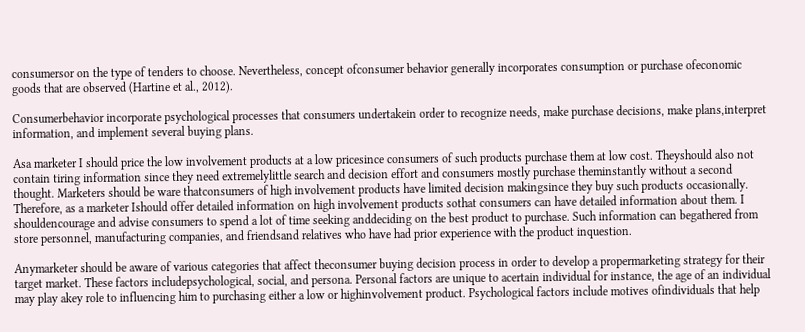consumersor on the type of tenders to choose. Nevertheless, concept ofconsumer behavior generally incorporates consumption or purchase ofeconomic goods that are observed (Hartine et al., 2012).

Consumerbehavior incorporate psychological processes that consumers undertakein order to recognize needs, make purchase decisions, make plans,interpret information, and implement several buying plans.

Asa marketer I should price the low involvement products at a low pricesince consumers of such products purchase them at low cost. Theyshould also not contain tiring information since they need extremelylittle search and decision effort and consumers mostly purchase theminstantly without a second thought. Marketers should be ware thatconsumers of high involvement products have limited decision makingsince they buy such products occasionally. Therefore, as a marketer Ishould offer detailed information on high involvement products sothat consumers can have detailed information about them. I shouldencourage and advise consumers to spend a lot of time seeking anddeciding on the best product to purchase. Such information can begathered from store personnel, manufacturing companies, and friendsand relatives who have had prior experience with the product inquestion.

Anymarketer should be aware of various categories that affect theconsumer buying decision process in order to develop a propermarketing strategy for their target market. These factors includepsychological, social, and persona. Personal factors are unique to acertain individual for instance, the age of an individual may play akey role to influencing him to purchasing either a low or highinvolvement product. Psychological factors include motives ofindividuals that help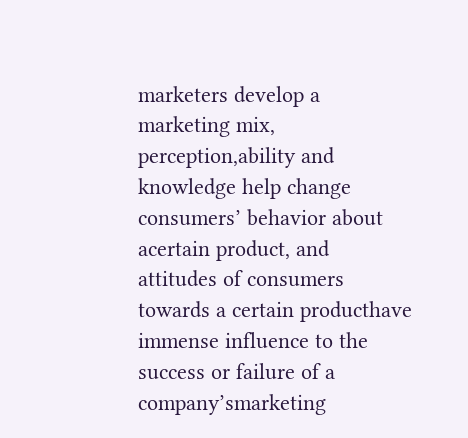marketers develop a marketing mix, perception,ability and knowledge help change consumers’ behavior about acertain product, and attitudes of consumers towards a certain producthave immense influence to the success or failure of a company’smarketing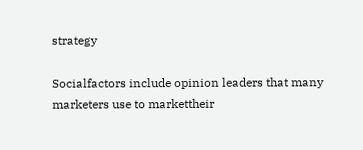strategy

Socialfactors include opinion leaders that many marketers use to markettheir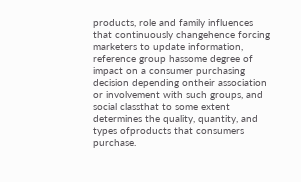products, role and family influences that continuously changehence forcing marketers to update information, reference group hassome degree of impact on a consumer purchasing decision depending ontheir association or involvement with such groups, and social classthat to some extent determines the quality, quantity, and types ofproducts that consumers purchase.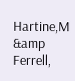Hartine,M &amp Ferrell,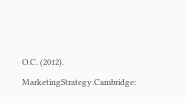O.C. (2012). MarketingStrategy.Cambridge: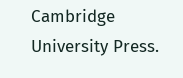Cambridge University Press.